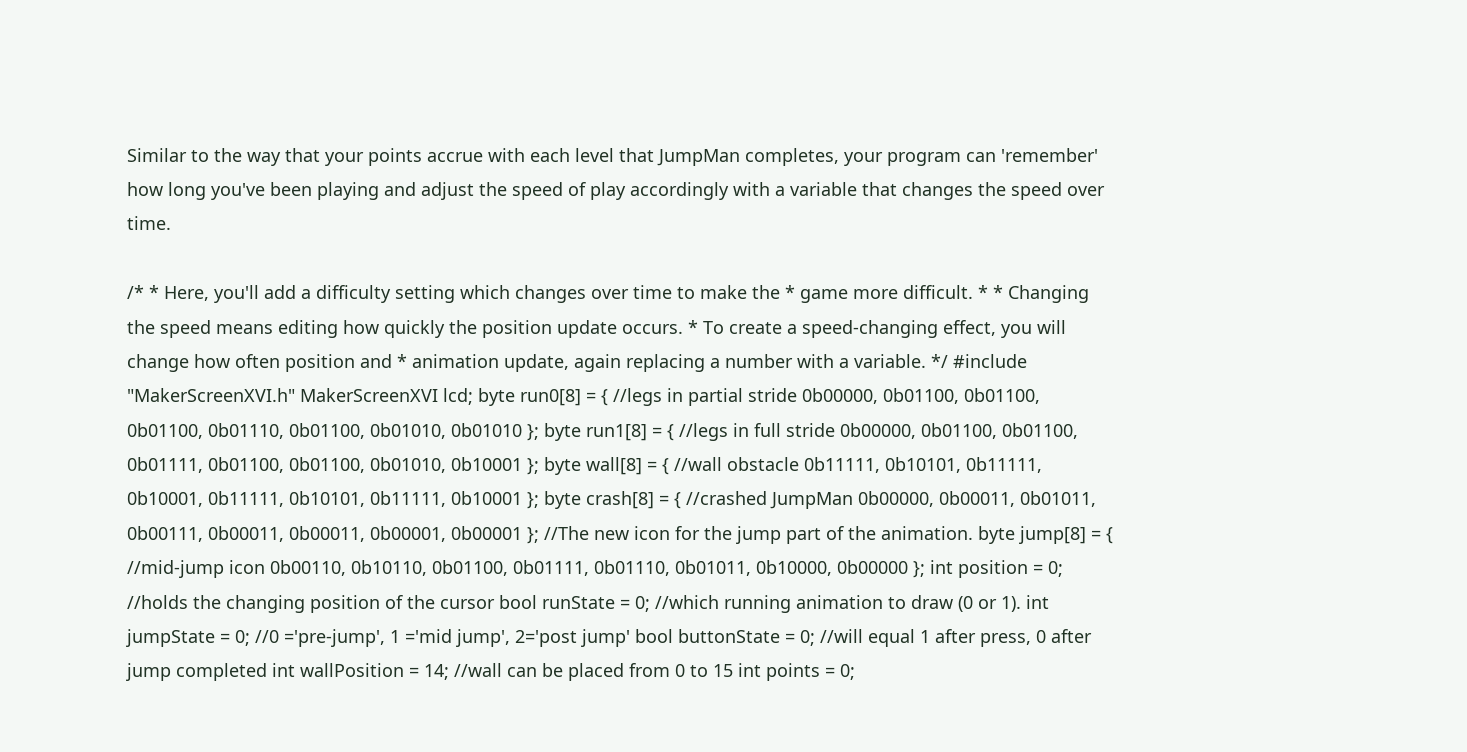Similar to the way that your points accrue with each level that JumpMan completes, your program can 'remember' how long you've been playing and adjust the speed of play accordingly with a variable that changes the speed over time.

/* * Here, you'll add a difficulty setting which changes over time to make the * game more difficult. * * Changing the speed means editing how quickly the position update occurs. * To create a speed-changing effect, you will change how often position and * animation update, again replacing a number with a variable. */ #include "MakerScreenXVI.h" MakerScreenXVI lcd; byte run0[8] = { //legs in partial stride 0b00000, 0b01100, 0b01100, 0b01100, 0b01110, 0b01100, 0b01010, 0b01010 }; byte run1[8] = { //legs in full stride 0b00000, 0b01100, 0b01100, 0b01111, 0b01100, 0b01100, 0b01010, 0b10001 }; byte wall[8] = { //wall obstacle 0b11111, 0b10101, 0b11111, 0b10001, 0b11111, 0b10101, 0b11111, 0b10001 }; byte crash[8] = { //crashed JumpMan 0b00000, 0b00011, 0b01011, 0b00111, 0b00011, 0b00011, 0b00001, 0b00001 }; //The new icon for the jump part of the animation. byte jump[8] = { //mid-jump icon 0b00110, 0b10110, 0b01100, 0b01111, 0b01110, 0b01011, 0b10000, 0b00000 }; int position = 0; //holds the changing position of the cursor bool runState = 0; //which running animation to draw (0 or 1). int jumpState = 0; //0 ='pre-jump', 1 ='mid jump', 2='post jump' bool buttonState = 0; //will equal 1 after press, 0 after jump completed int wallPosition = 14; //wall can be placed from 0 to 15 int points = 0;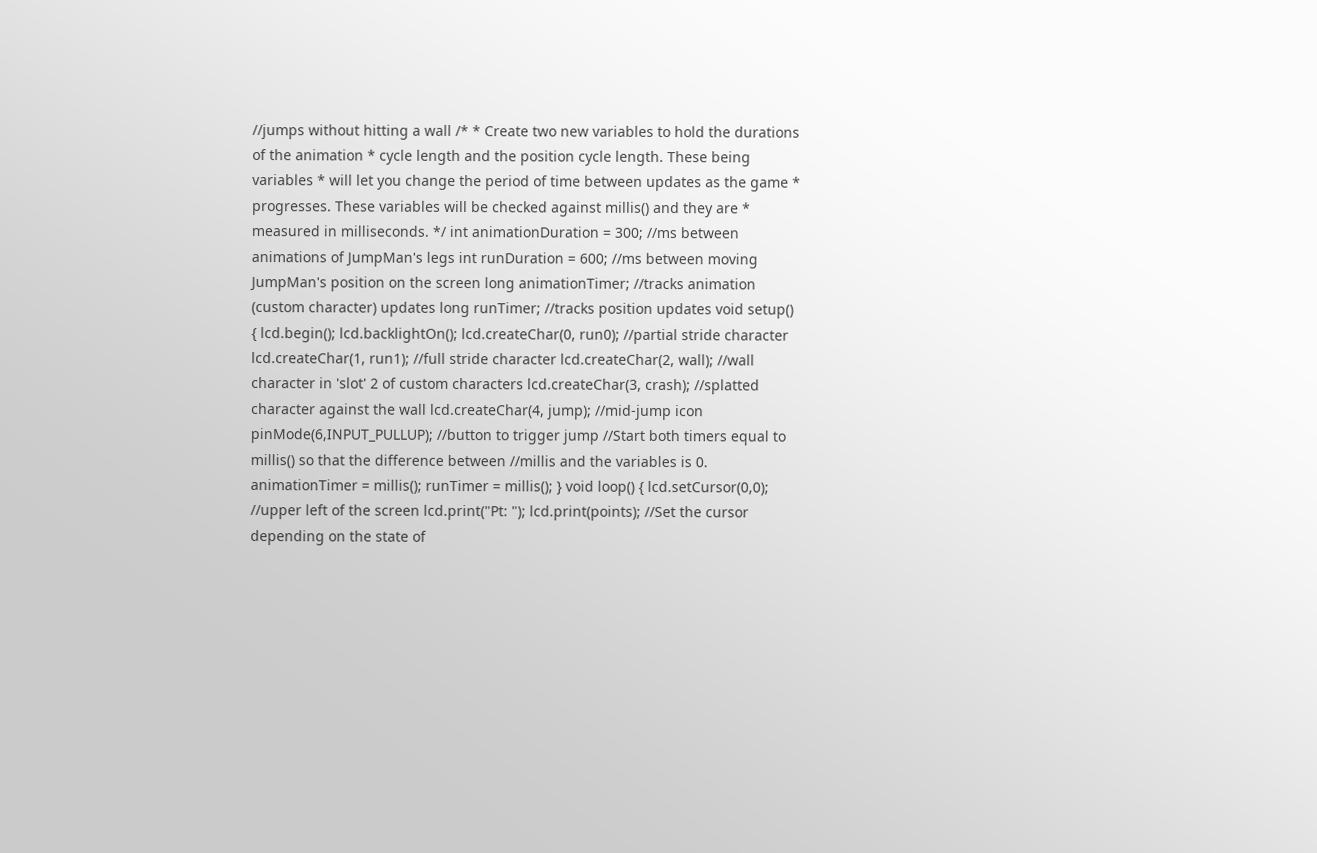//jumps without hitting a wall /* * Create two new variables to hold the durations of the animation * cycle length and the position cycle length. These being variables * will let you change the period of time between updates as the game * progresses. These variables will be checked against millis() and they are * measured in milliseconds. */ int animationDuration = 300; //ms between animations of JumpMan's legs int runDuration = 600; //ms between moving JumpMan's position on the screen long animationTimer; //tracks animation (custom character) updates long runTimer; //tracks position updates void setup() { lcd.begin(); lcd.backlightOn(); lcd.createChar(0, run0); //partial stride character lcd.createChar(1, run1); //full stride character lcd.createChar(2, wall); //wall character in 'slot' 2 of custom characters lcd.createChar(3, crash); //splatted character against the wall lcd.createChar(4, jump); //mid-jump icon pinMode(6,INPUT_PULLUP); //button to trigger jump //Start both timers equal to millis() so that the difference between //millis and the variables is 0. animationTimer = millis(); runTimer = millis(); } void loop() { lcd.setCursor(0,0); //upper left of the screen lcd.print("Pt: "); lcd.print(points); //Set the cursor depending on the state of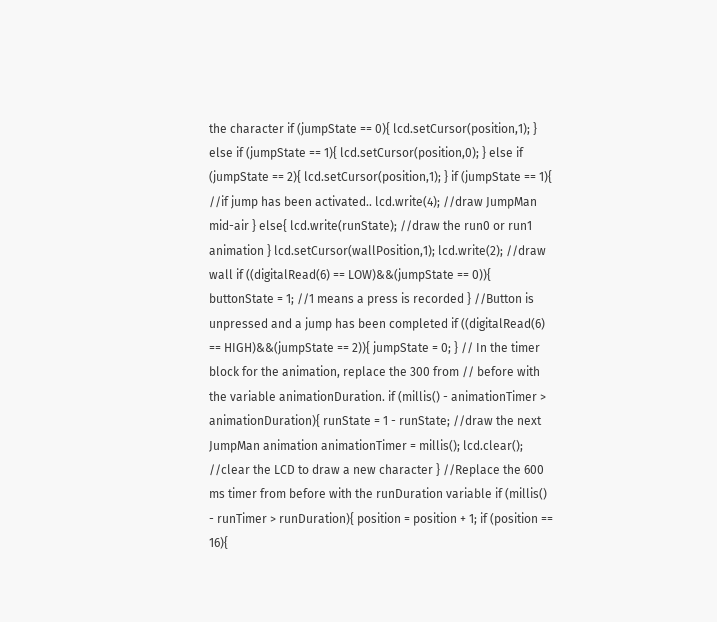the character if (jumpState == 0){ lcd.setCursor(position,1); } else if (jumpState == 1){ lcd.setCursor(position,0); } else if (jumpState == 2){ lcd.setCursor(position,1); } if (jumpState == 1){ //if jump has been activated.. lcd.write(4); //draw JumpMan mid-air } else{ lcd.write(runState); //draw the run0 or run1 animation } lcd.setCursor(wallPosition,1); lcd.write(2); //draw wall if ((digitalRead(6) == LOW)&&(jumpState == 0)){ buttonState = 1; //1 means a press is recorded } //Button is unpressed and a jump has been completed if ((digitalRead(6) == HIGH)&&(jumpState == 2)){ jumpState = 0; } // In the timer block for the animation, replace the 300 from // before with the variable animationDuration. if (millis() - animationTimer > animationDuration){ runState = 1 - runState; //draw the next JumpMan animation animationTimer = millis(); lcd.clear(); //clear the LCD to draw a new character } //Replace the 600 ms timer from before with the runDuration variable if (millis() - runTimer > runDuration){ position = position + 1; if (position == 16){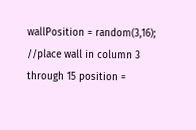wallPosition = random(3,16); //place wall in column 3 through 15 position =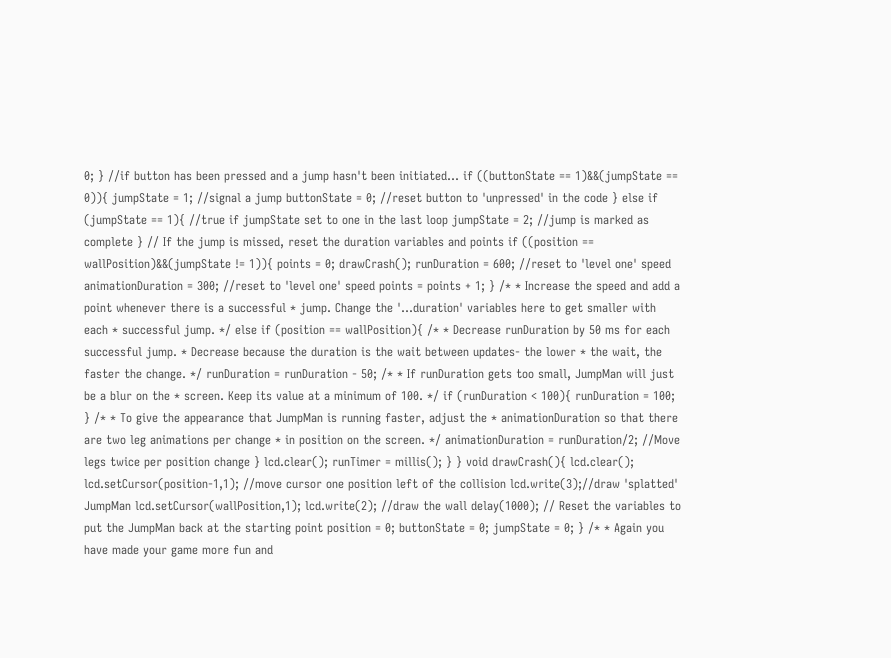0; } //if button has been pressed and a jump hasn't been initiated... if ((buttonState == 1)&&(jumpState == 0)){ jumpState = 1; //signal a jump buttonState = 0; //reset button to 'unpressed' in the code } else if (jumpState == 1){ //true if jumpState set to one in the last loop jumpState = 2; //jump is marked as complete } // If the jump is missed, reset the duration variables and points if ((position == wallPosition)&&(jumpState != 1)){ points = 0; drawCrash(); runDuration = 600; //reset to 'level one' speed animationDuration = 300; //reset to 'level one' speed points = points + 1; } /* * Increase the speed and add a point whenever there is a successful * jump. Change the '...duration' variables here to get smaller with each * successful jump. */ else if (position == wallPosition){ /* * Decrease runDuration by 50 ms for each successful jump. * Decrease because the duration is the wait between updates- the lower * the wait, the faster the change. */ runDuration = runDuration - 50; /* * If runDuration gets too small, JumpMan will just be a blur on the * screen. Keep its value at a minimum of 100. */ if (runDuration < 100){ runDuration = 100; } /* * To give the appearance that JumpMan is running faster, adjust the * animationDuration so that there are two leg animations per change * in position on the screen. */ animationDuration = runDuration/2; //Move legs twice per position change } lcd.clear(); runTimer = millis(); } } void drawCrash(){ lcd.clear(); lcd.setCursor(position-1,1); //move cursor one position left of the collision lcd.write(3);//draw 'splatted' JumpMan lcd.setCursor(wallPosition,1); lcd.write(2); //draw the wall delay(1000); // Reset the variables to put the JumpMan back at the starting point position = 0; buttonState = 0; jumpState = 0; } /* * Again you have made your game more fun and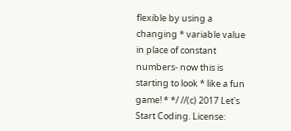flexible by using a changing * variable value in place of constant numbers- now this is starting to look * like a fun game! * */ //(c) 2017 Let's Start Coding. License: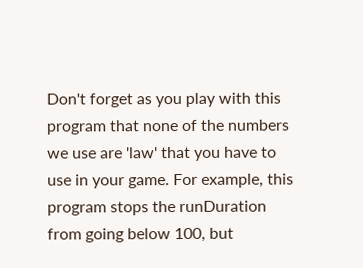Don't forget as you play with this program that none of the numbers we use are 'law' that you have to use in your game. For example, this program stops the runDuration from going below 100, but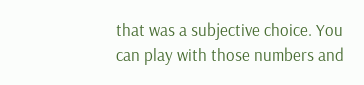that was a subjective choice. You can play with those numbers and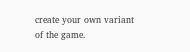create your own variant of the game.